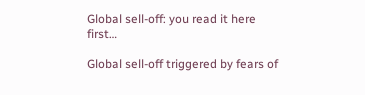Global sell-off: you read it here first…

Global sell-off triggered by fears of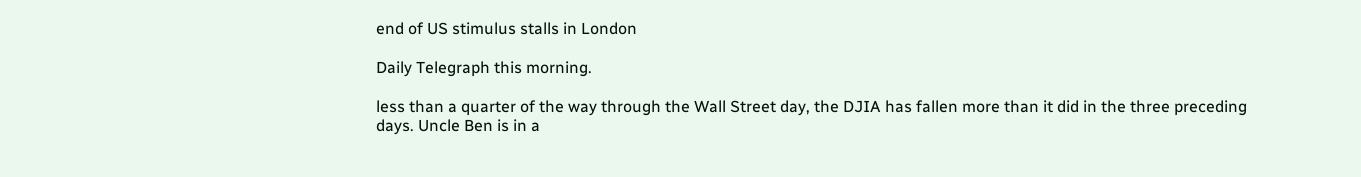end of US stimulus stalls in London

Daily Telegraph this morning.

less than a quarter of the way through the Wall Street day, the DJIA has fallen more than it did in the three preceding days. Uncle Ben is in a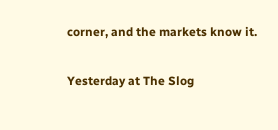corner, and the markets know it.

Yesterday at The Slog